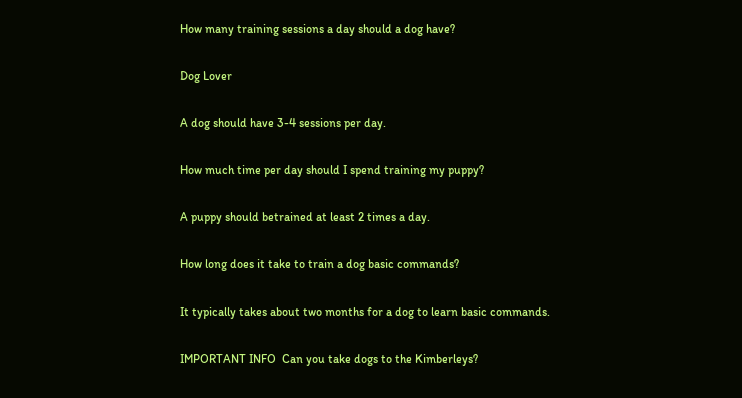How many training sessions a day should a dog have?

Dog Lover

A dog should have 3-4 sessions per day.

How much time per day should I spend training my puppy?

A puppy should betrained at least 2 times a day.

How long does it take to train a dog basic commands?

It typically takes about two months for a dog to learn basic commands.

IMPORTANT INFO  Can you take dogs to the Kimberleys?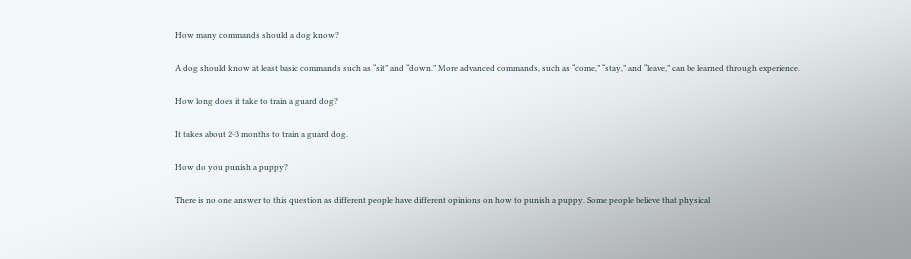How many commands should a dog know?

A dog should know at least basic commands such as “sit” and “down.” More advanced commands, such as “come,” “stay,” and “leave,” can be learned through experience.

How long does it take to train a guard dog?

It takes about 2-3 months to train a guard dog.

How do you punish a puppy?

There is no one answer to this question as different people have different opinions on how to punish a puppy. Some people believe that physical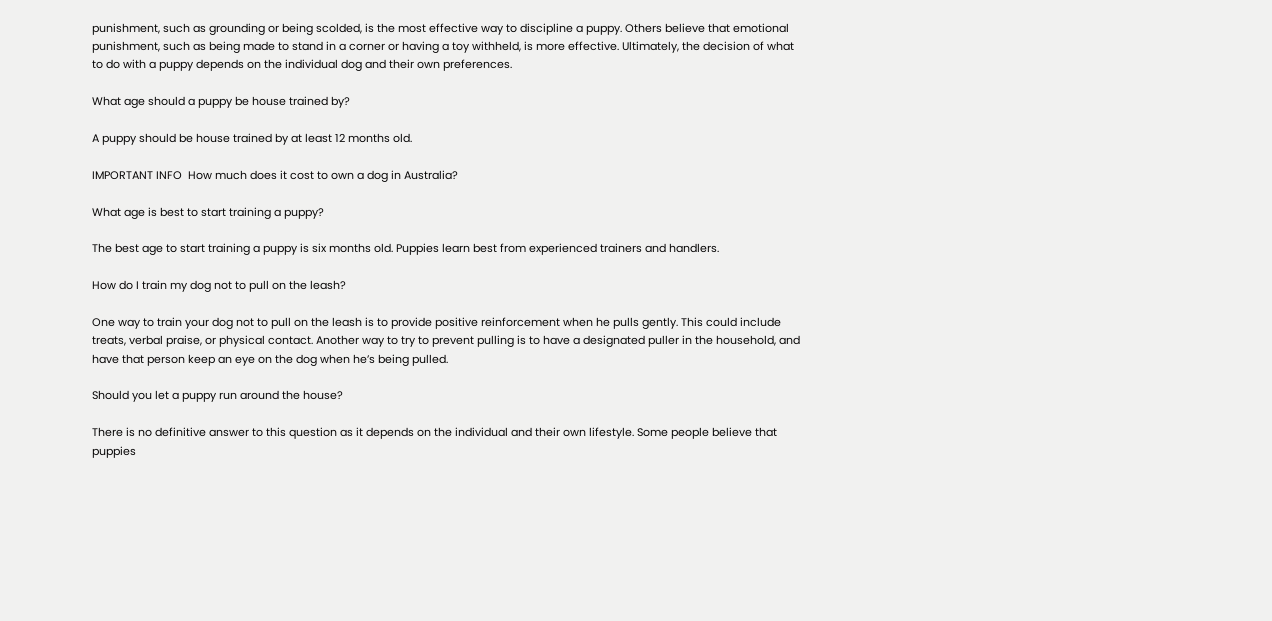punishment, such as grounding or being scolded, is the most effective way to discipline a puppy. Others believe that emotional punishment, such as being made to stand in a corner or having a toy withheld, is more effective. Ultimately, the decision of what to do with a puppy depends on the individual dog and their own preferences.

What age should a puppy be house trained by?

A puppy should be house trained by at least 12 months old.

IMPORTANT INFO  How much does it cost to own a dog in Australia?

What age is best to start training a puppy?

The best age to start training a puppy is six months old. Puppies learn best from experienced trainers and handlers.

How do I train my dog not to pull on the leash?

One way to train your dog not to pull on the leash is to provide positive reinforcement when he pulls gently. This could include treats, verbal praise, or physical contact. Another way to try to prevent pulling is to have a designated puller in the household, and have that person keep an eye on the dog when he’s being pulled.

Should you let a puppy run around the house?

There is no definitive answer to this question as it depends on the individual and their own lifestyle. Some people believe that puppies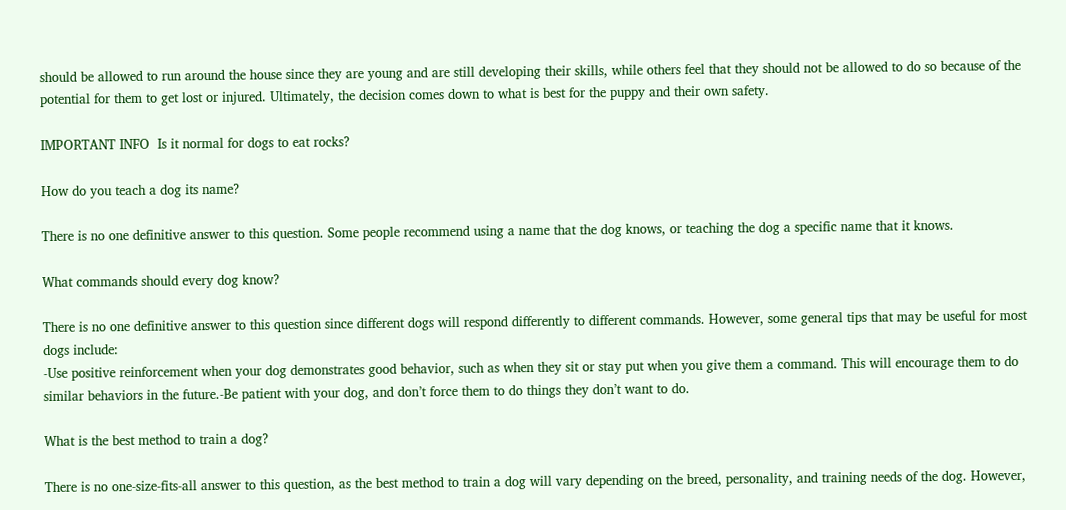should be allowed to run around the house since they are young and are still developing their skills, while others feel that they should not be allowed to do so because of the potential for them to get lost or injured. Ultimately, the decision comes down to what is best for the puppy and their own safety.

IMPORTANT INFO  Is it normal for dogs to eat rocks?

How do you teach a dog its name?

There is no one definitive answer to this question. Some people recommend using a name that the dog knows, or teaching the dog a specific name that it knows.

What commands should every dog know?

There is no one definitive answer to this question since different dogs will respond differently to different commands. However, some general tips that may be useful for most dogs include:
-Use positive reinforcement when your dog demonstrates good behavior, such as when they sit or stay put when you give them a command. This will encourage them to do similar behaviors in the future.-Be patient with your dog, and don’t force them to do things they don’t want to do.

What is the best method to train a dog?

There is no one-size-fits-all answer to this question, as the best method to train a dog will vary depending on the breed, personality, and training needs of the dog. However,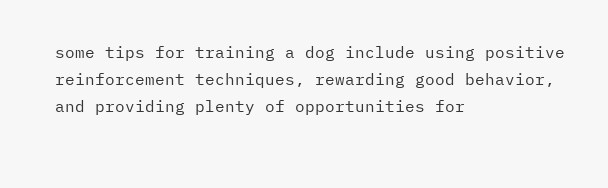some tips for training a dog include using positive reinforcement techniques, rewarding good behavior, and providing plenty of opportunities for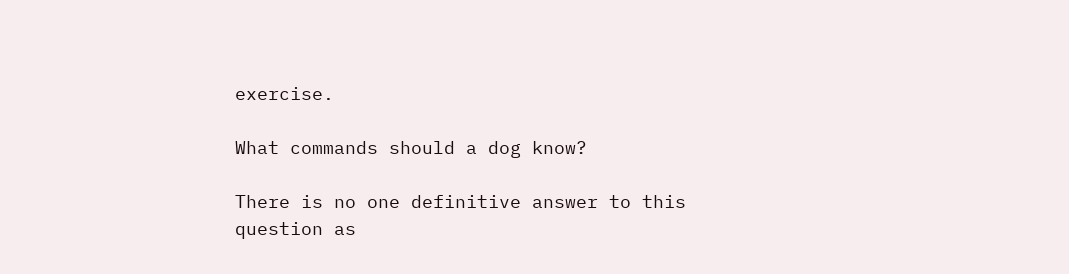exercise.

What commands should a dog know?

There is no one definitive answer to this question as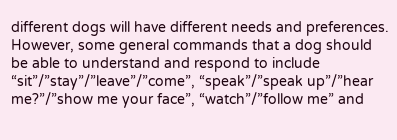different dogs will have different needs and preferences. However, some general commands that a dog should be able to understand and respond to include “sit”/”stay”/”leave”/”come”, “speak”/”speak up”/”hear me?”/”show me your face”, “watch”/”follow me” and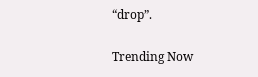“drop”.

Trending Now